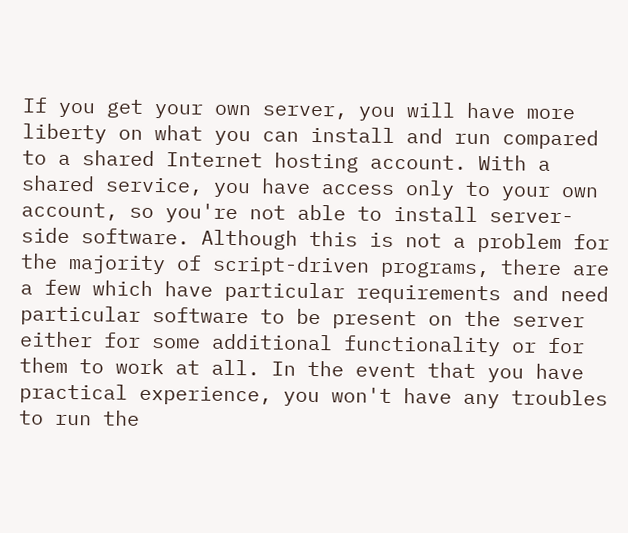If you get your own server, you will have more liberty on what you can install and run compared to a shared Internet hosting account. With a shared service, you have access only to your own account, so you're not able to install server-side software. Although this is not a problem for the majority of script-driven programs, there are a few which have particular requirements and need particular software to be present on the server either for some additional functionality or for them to work at all. In the event that you have practical experience, you won't have any troubles to run the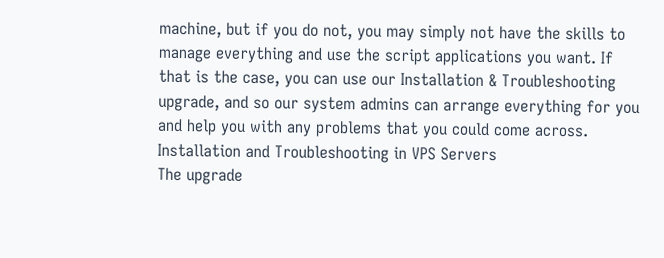machine, but if you do not, you may simply not have the skills to manage everything and use the script applications you want. If that is the case, you can use our Installation & Troubleshooting upgrade, and so our system admins can arrange everything for you and help you with any problems that you could come across.
Installation and Troubleshooting in VPS Servers
The upgrade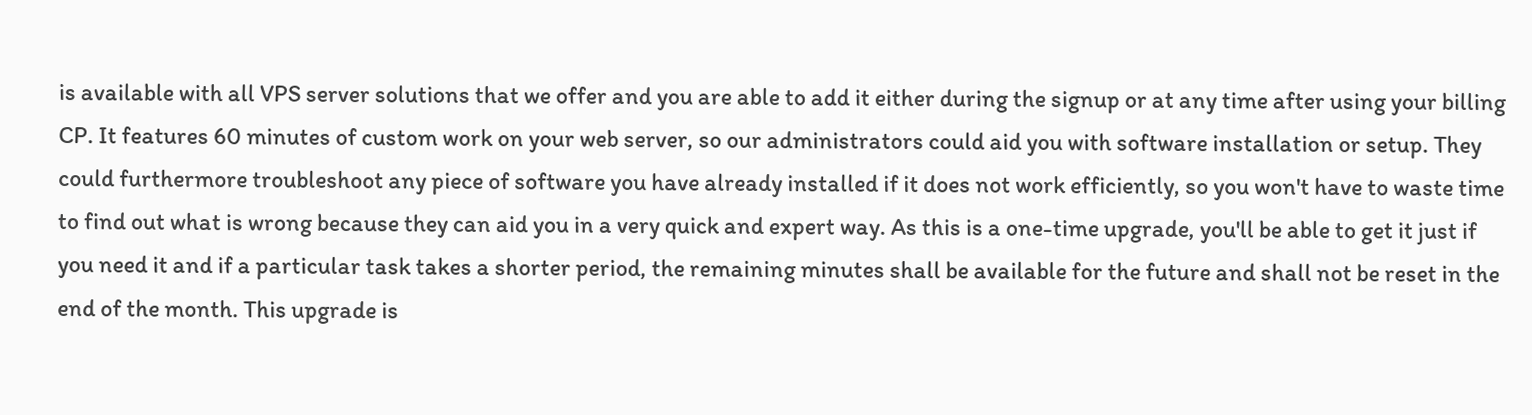is available with all VPS server solutions that we offer and you are able to add it either during the signup or at any time after using your billing CP. It features 60 minutes of custom work on your web server, so our administrators could aid you with software installation or setup. They could furthermore troubleshoot any piece of software you have already installed if it does not work efficiently, so you won't have to waste time to find out what is wrong because they can aid you in a very quick and expert way. As this is a one-time upgrade, you'll be able to get it just if you need it and if a particular task takes a shorter period, the remaining minutes shall be available for the future and shall not be reset in the end of the month. This upgrade is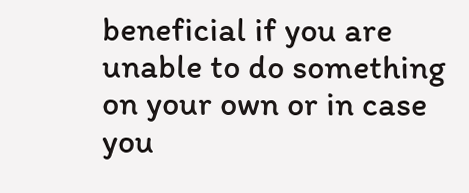beneficial if you are unable to do something on your own or in case you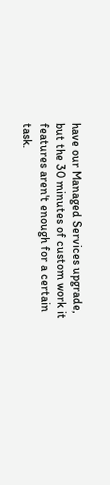have our Managed Services upgrade, but the 30 minutes of custom work it features aren't enough for a certain task.